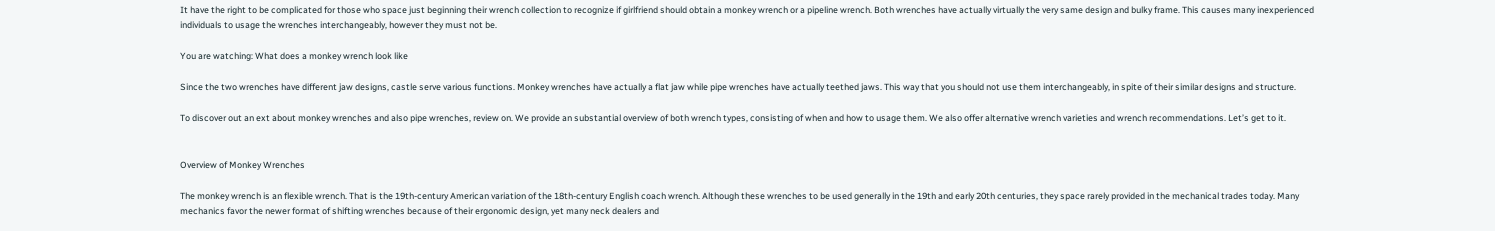It have the right to be complicated for those who space just beginning their wrench collection to recognize if girlfriend should obtain a monkey wrench or a pipeline wrench. Both wrenches have actually virtually the very same design and bulky frame. This causes many inexperienced individuals to usage the wrenches interchangeably, however they must not be.

You are watching: What does a monkey wrench look like

Since the two wrenches have different jaw designs, castle serve various functions. Monkey wrenches have actually a flat jaw while pipe wrenches have actually teethed jaws. This way that you should not use them interchangeably, in spite of their similar designs and structure.

To discover out an ext about monkey wrenches and also pipe wrenches, review on. We provide an substantial overview of both wrench types, consisting of when and how to usage them. We also offer alternative wrench varieties and wrench recommendations. Let’s get to it.


Overview of Monkey Wrenches

The monkey wrench is an flexible wrench. That is the 19th-century American variation of the 18th-century English coach wrench. Although these wrenches to be used generally in the 19th and early 20th centuries, they space rarely provided in the mechanical trades today. Many mechanics favor the newer format of shifting wrenches because of their ergonomic design, yet many neck dealers and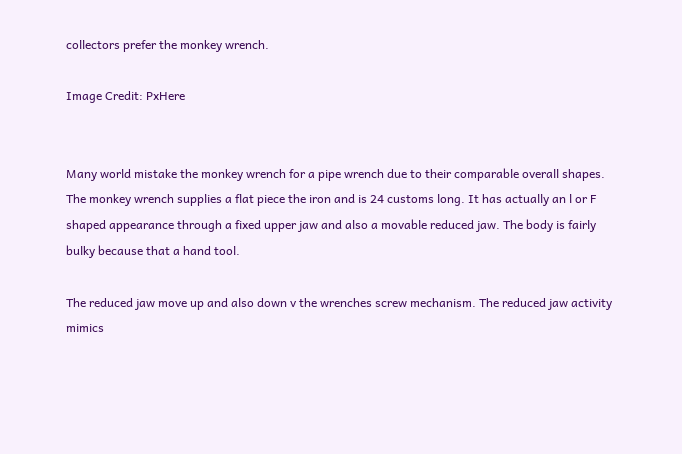collectors prefer the monkey wrench.

Image Credit: PxHere


Many world mistake the monkey wrench for a pipe wrench due to their comparable overall shapes. The monkey wrench supplies a flat piece the iron and is 24 customs long. It has actually an l or F shaped appearance through a fixed upper jaw and also a movable reduced jaw. The body is fairly bulky because that a hand tool.

The reduced jaw move up and also down v the wrenches screw mechanism. The reduced jaw activity mimics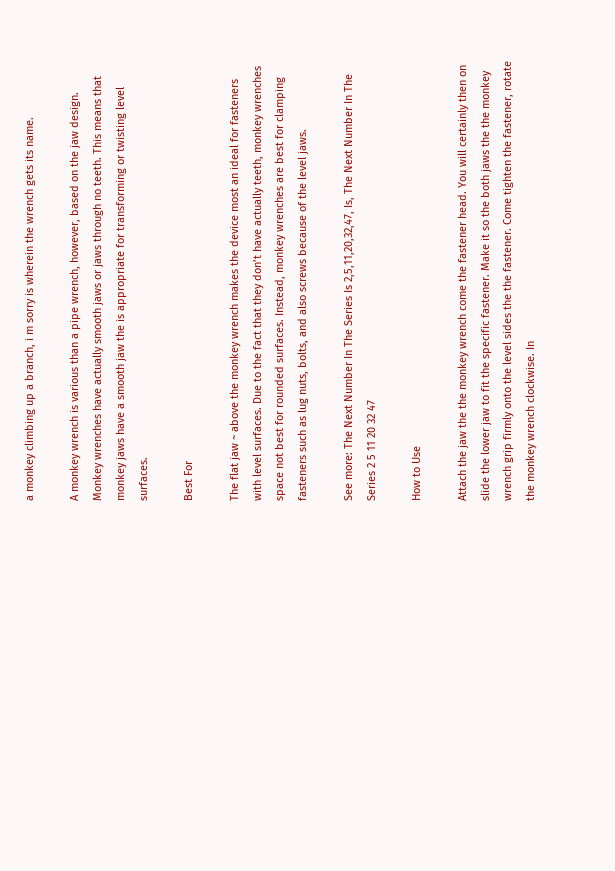a monkey climbing up a branch, i m sorry is wherein the wrench gets its name.

A monkey wrench is various than a pipe wrench, however, based on the jaw design. Monkey wrenches have actually smooth jaws or jaws through no teeth. This means that monkey jaws have a smooth jaw the is appropriate for transforming or twisting level surfaces.

Best For

The flat jaw ~ above the monkey wrench makes the device most an ideal for fasteners with level surfaces. Due to the fact that they don’t have actually teeth, monkey wrenches space not best for rounded surfaces. Instead, monkey wrenches are best for clamping fasteners such as lug nuts, bolts, and also screws because of the level jaws.

See more: The Next Number In The Series Is 2,5,11,20,32,47, Is, The Next Number In The Series 2 5 11 20 32 47

How to Use

Attach the jaw the the monkey wrench come the fastener head. You will certainly then on slide the lower jaw to fit the specific fastener. Make it so the both jaws the the monkey wrench grip firmly onto the level sides the the fastener. Come tighten the fastener, rotate the monkey wrench clockwise. In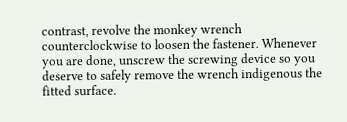contrast, revolve the monkey wrench counterclockwise to loosen the fastener. Whenever you are done, unscrew the screwing device so you deserve to safely remove the wrench indigenous the fitted surface.